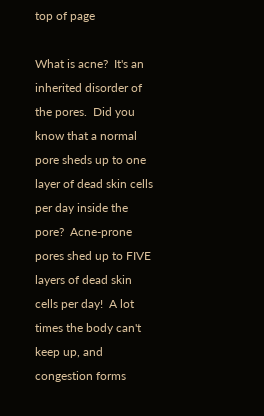top of page

What is acne?  It's an inherited disorder of the pores.  Did you know that a normal pore sheds up to one layer of dead skin cells per day inside the pore?  Acne-prone pores shed up to FIVE layers of dead skin cells per day!  A lot times the body can't keep up, and congestion forms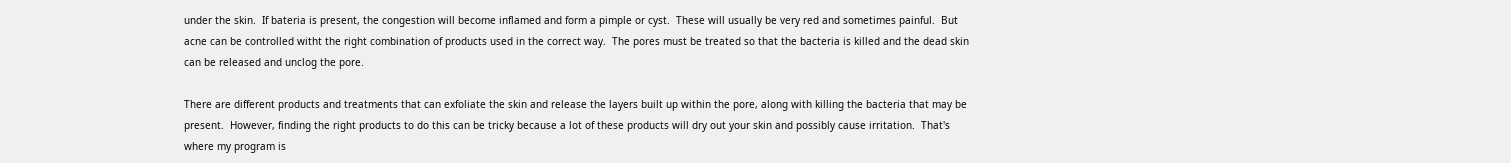under the skin.  If bateria is present, the congestion will become inflamed and form a pimple or cyst.  These will usually be very red and sometimes painful.  But acne can be controlled witht the right combination of products used in the correct way.  The pores must be treated so that the bacteria is killed and the dead skin can be released and unclog the pore.

There are different products and treatments that can exfoliate the skin and release the layers built up within the pore, along with killing the bacteria that may be present.  However, finding the right products to do this can be tricky because a lot of these products will dry out your skin and possibly cause irritation.  That's where my program is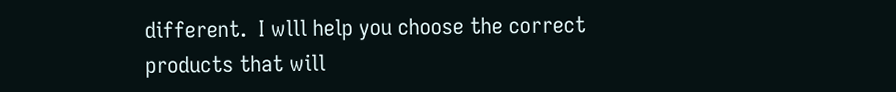different.  I wlll help you choose the correct products that will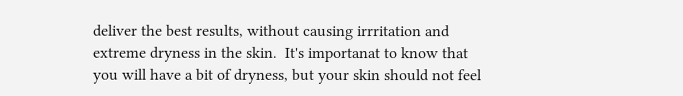deliver the best results, without causing irrritation and extreme dryness in the skin.  It's importanat to know that you will have a bit of dryness, but your skin should not feel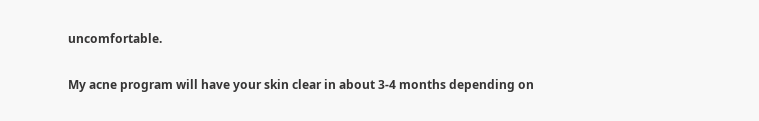uncomfortable.

My acne program will have your skin clear in about 3-4 months depending on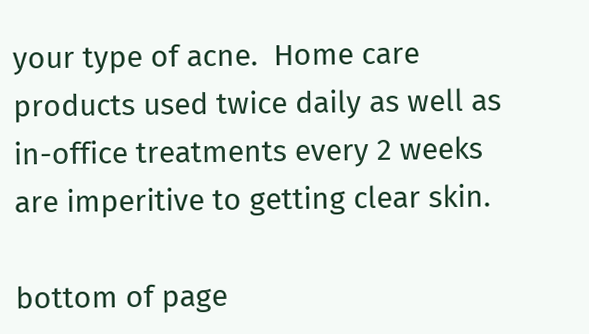your type of acne.  Home care products used twice daily as well as in-office treatments every 2 weeks are imperitive to getting clear skin.

bottom of page